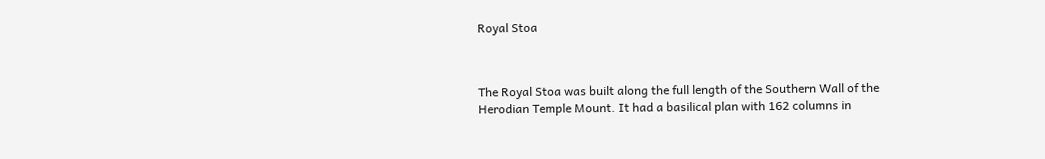Royal Stoa



The Royal Stoa was built along the full length of the Southern Wall of the Herodian Temple Mount. It had a basilical plan with 162 columns in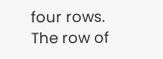four rows. The row of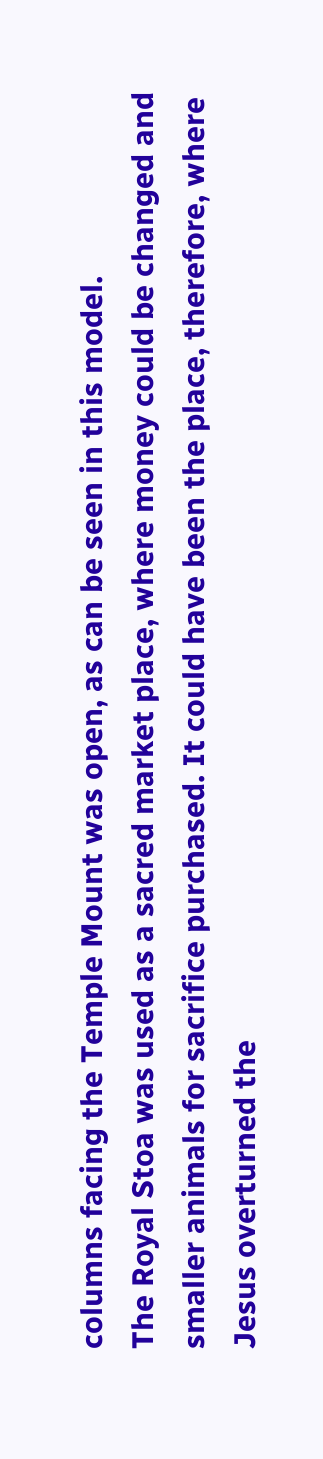columns facing the Temple Mount was open, as can be seen in this model.
The Royal Stoa was used as a sacred market place, where money could be changed and smaller animals for sacrifice purchased. It could have been the place, therefore, where Jesus overturned the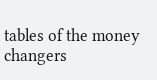tables of the money changers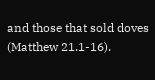and those that sold doves (Matthew 21.1-16).